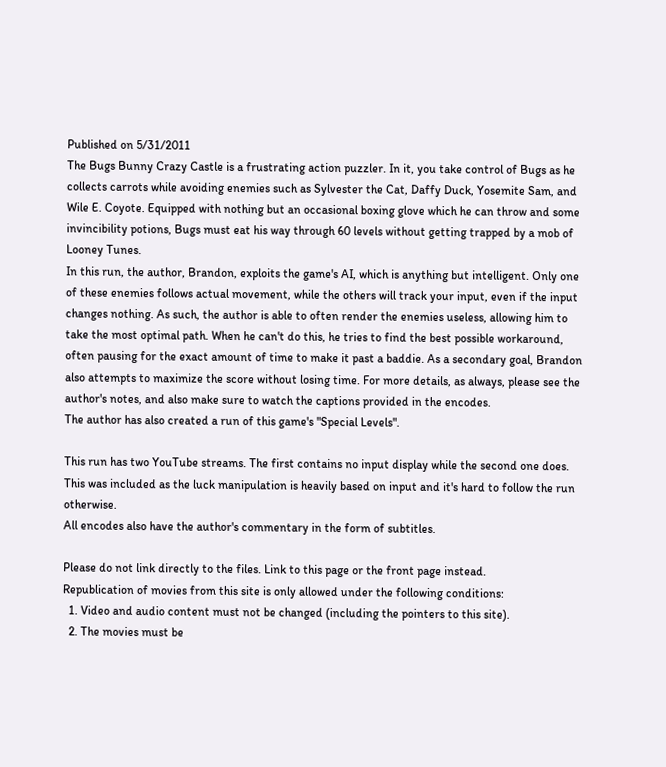Published on 5/31/2011
The Bugs Bunny Crazy Castle is a frustrating action puzzler. In it, you take control of Bugs as he collects carrots while avoiding enemies such as Sylvester the Cat, Daffy Duck, Yosemite Sam, and Wile E. Coyote. Equipped with nothing but an occasional boxing glove which he can throw and some invincibility potions, Bugs must eat his way through 60 levels without getting trapped by a mob of Looney Tunes.
In this run, the author, Brandon, exploits the game's AI, which is anything but intelligent. Only one of these enemies follows actual movement, while the others will track your input, even if the input changes nothing. As such, the author is able to often render the enemies useless, allowing him to take the most optimal path. When he can't do this, he tries to find the best possible workaround, often pausing for the exact amount of time to make it past a baddie. As a secondary goal, Brandon also attempts to maximize the score without losing time. For more details, as always, please see the author's notes, and also make sure to watch the captions provided in the encodes.
The author has also created a run of this game's "Special Levels".

This run has two YouTube streams. The first contains no input display while the second one does. This was included as the luck manipulation is heavily based on input and it's hard to follow the run otherwise.
All encodes also have the author's commentary in the form of subtitles.

Please do not link directly to the files. Link to this page or the front page instead.
Republication of movies from this site is only allowed under the following conditions:
  1. Video and audio content must not be changed (including the pointers to this site).
  2. The movies must be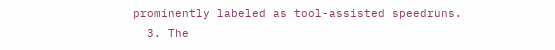prominently labeled as tool-assisted speedruns.
  3. The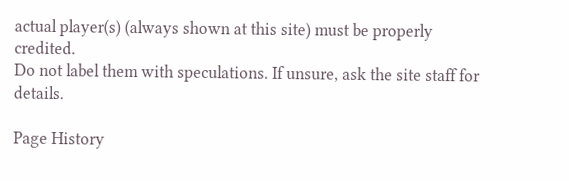actual player(s) (always shown at this site) must be properly credited.
Do not label them with speculations. If unsure, ask the site staff for details.

Page History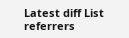Latest diff List referrers